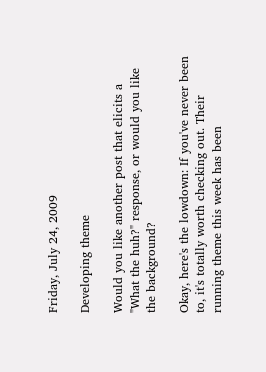Friday, July 24, 2009

Developing theme

Would you like another post that elicits a "What the huh?" response, or would you like the background?

Okay, here's the lowdown: If you've never been to, it's totally worth checking out. Their running theme this week has been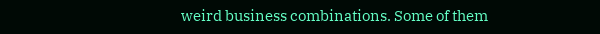weird business combinations. Some of them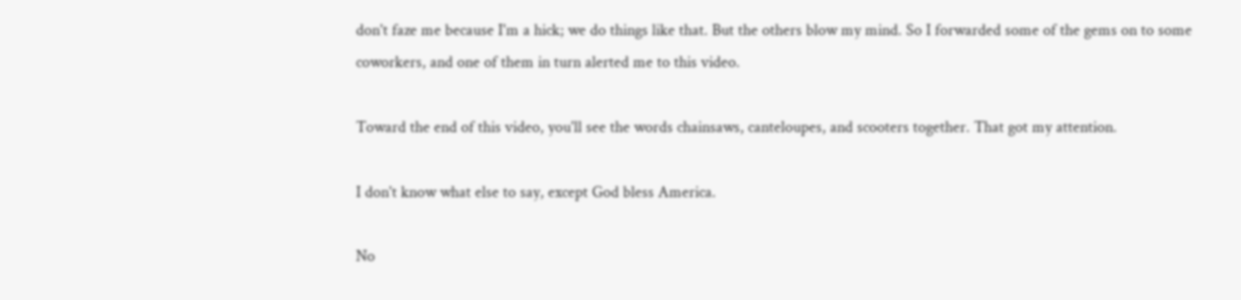don't faze me because I'm a hick; we do things like that. But the others blow my mind. So I forwarded some of the gems on to some coworkers, and one of them in turn alerted me to this video.

Toward the end of this video, you'll see the words chainsaws, canteloupes, and scooters together. That got my attention.

I don't know what else to say, except God bless America.

No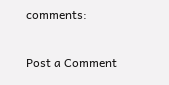comments:

Post a Comment